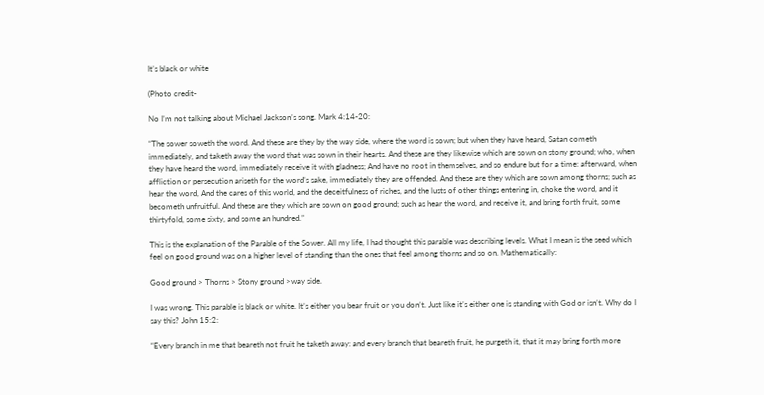It’s black or white

(Photo credit-

No I’m not talking about Michael Jackson’s song. Mark 4:14-20:

“The sower soweth the word. And these are they by the way side, where the word is sown; but when they have heard, Satan cometh immediately, and taketh away the word that was sown in their hearts. And these are they likewise which are sown on stony ground; who, when they have heard the word, immediately receive it with gladness; And have no root in themselves, and so endure but for a time: afterward, when affliction or persecution ariseth for the word’s sake, immediately they are offended. And these are they which are sown among thorns; such as hear the word, And the cares of this world, and the deceitfulness of riches, and the lusts of other things entering in, choke the word, and it becometh unfruitful. And these are they which are sown on good ground; such as hear the word, and receive it, and bring forth fruit, some thirtyfold, some sixty, and some an hundred.”

This is the explanation of the Parable of the Sower. All my life, I had thought this parable was describing levels. What I mean is the seed which feel on good ground was on a higher level of standing than the ones that feel among thorns and so on. Mathematically:

Good ground > Thorns > Stony ground >way side.

I was wrong. This parable is black or white. It’s either you bear fruit or you don’t. Just like it’s either one is standing with God or isn’t. Why do I say this? John 15:2:

“Every branch in me that beareth not fruit he taketh away: and every branch that beareth fruit, he purgeth it, that it may bring forth more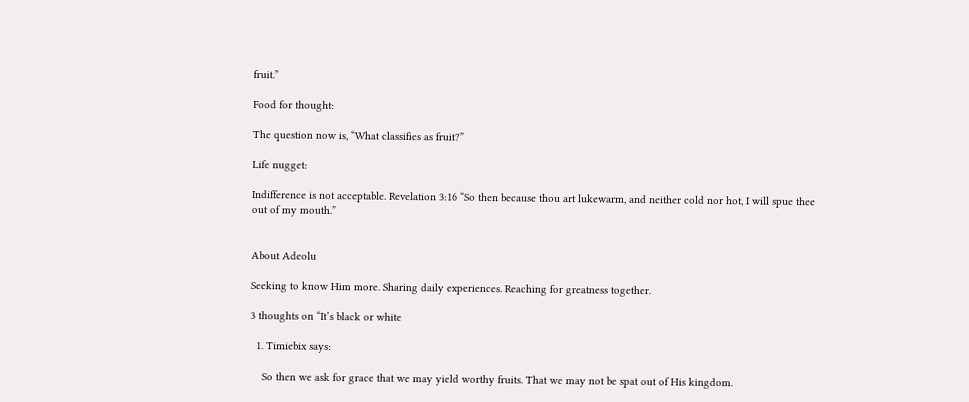fruit.”

Food for thought:

The question now is, “What classifies as fruit?”

Life nugget:

Indifference is not acceptable. Revelation 3:16 “So then because thou art lukewarm, and neither cold nor hot, I will spue thee out of my mouth.”


About Adeolu

Seeking to know Him more. Sharing daily experiences. Reaching for greatness together.

3 thoughts on “It’s black or white

  1. Timiebix says:

    So then we ask for grace that we may yield worthy fruits. That we may not be spat out of His kingdom.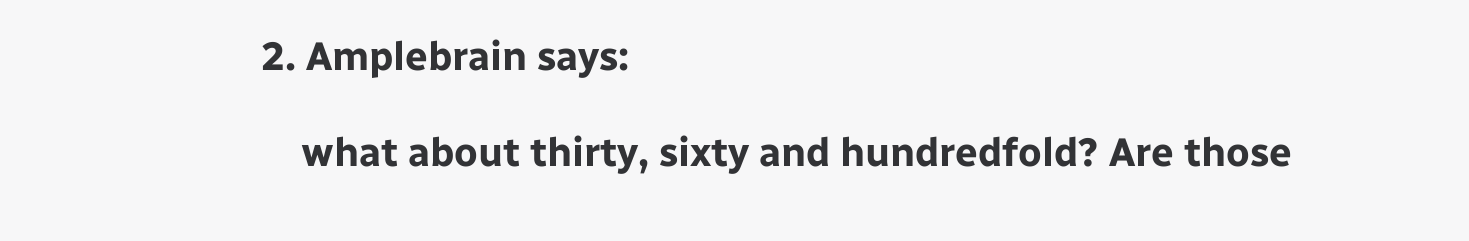2. Amplebrain says:

    what about thirty, sixty and hundredfold? Are those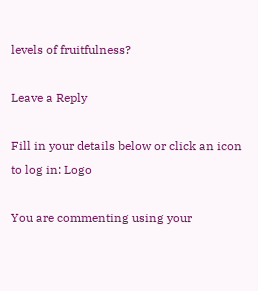levels of fruitfulness?

Leave a Reply

Fill in your details below or click an icon to log in: Logo

You are commenting using your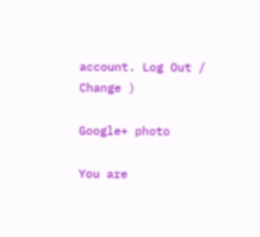account. Log Out /  Change )

Google+ photo

You are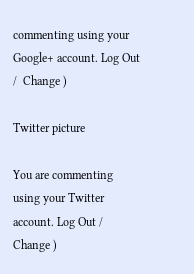commenting using your Google+ account. Log Out /  Change )

Twitter picture

You are commenting using your Twitter account. Log Out /  Change )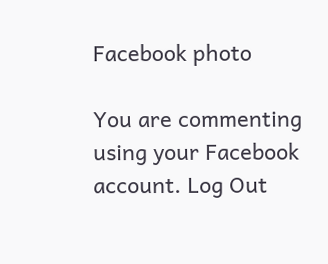Facebook photo

You are commenting using your Facebook account. Log Out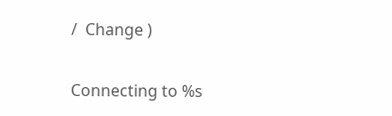/  Change )

Connecting to %s